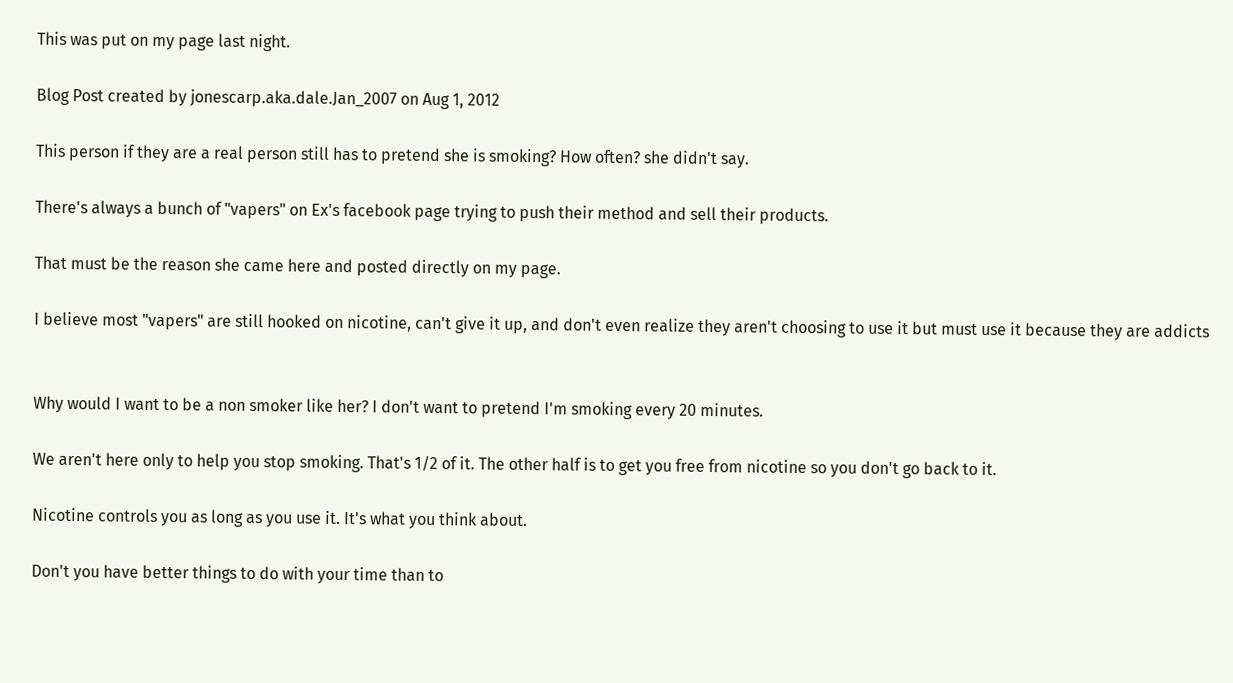This was put on my page last night.

Blog Post created by jonescarp.aka.dale.Jan_2007 on Aug 1, 2012

This person if they are a real person still has to pretend she is smoking? How often? she didn't say.

There's always a bunch of "vapers" on Ex's facebook page trying to push their method and sell their products.

That must be the reason she came here and posted directly on my page.

I believe most "vapers" are still hooked on nicotine, can't give it up, and don't even realize they aren't choosing to use it but must use it because they are addicts


Why would I want to be a non smoker like her? I don't want to pretend I'm smoking every 20 minutes.

We aren't here only to help you stop smoking. That's 1/2 of it. The other half is to get you free from nicotine so you don't go back to it.

Nicotine controls you as long as you use it. It's what you think about.

Don't you have better things to do with your time than to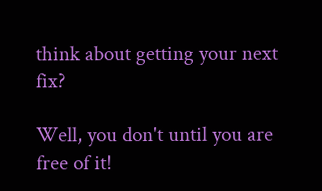think about getting your next fix?

Well, you don't until you are free of it!